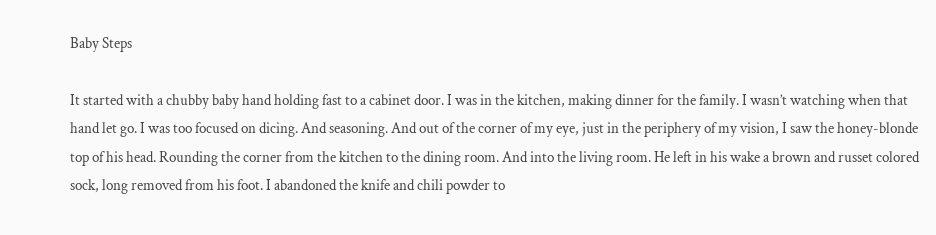Baby Steps

It started with a chubby baby hand holding fast to a cabinet door. I was in the kitchen, making dinner for the family. I wasn’t watching when that hand let go. I was too focused on dicing. And seasoning. And out of the corner of my eye, just in the periphery of my vision, I saw the honey-blonde top of his head. Rounding the corner from the kitchen to the dining room. And into the living room. He left in his wake a brown and russet colored sock, long removed from his foot. I abandoned the knife and chili powder to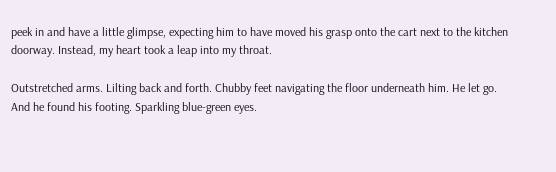peek in and have a little glimpse, expecting him to have moved his grasp onto the cart next to the kitchen doorway. Instead, my heart took a leap into my throat.

Outstretched arms. Lilting back and forth. Chubby feet navigating the floor underneath him. He let go. And he found his footing. Sparkling blue-green eyes.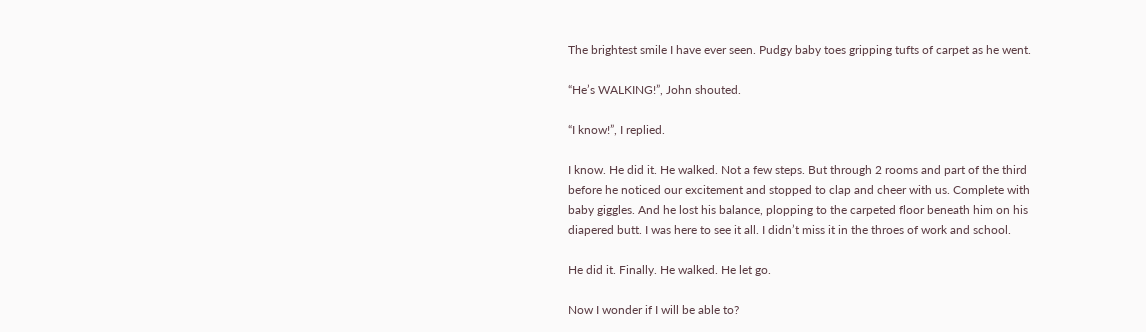The brightest smile I have ever seen. Pudgy baby toes gripping tufts of carpet as he went.

“He’s WALKING!”, John shouted.

“I know!”, I replied.

I know. He did it. He walked. Not a few steps. But through 2 rooms and part of the third before he noticed our excitement and stopped to clap and cheer with us. Complete with baby giggles. And he lost his balance, plopping to the carpeted floor beneath him on his diapered butt. I was here to see it all. I didn’t miss it in the throes of work and school.

He did it. Finally. He walked. He let go.

Now I wonder if I will be able to?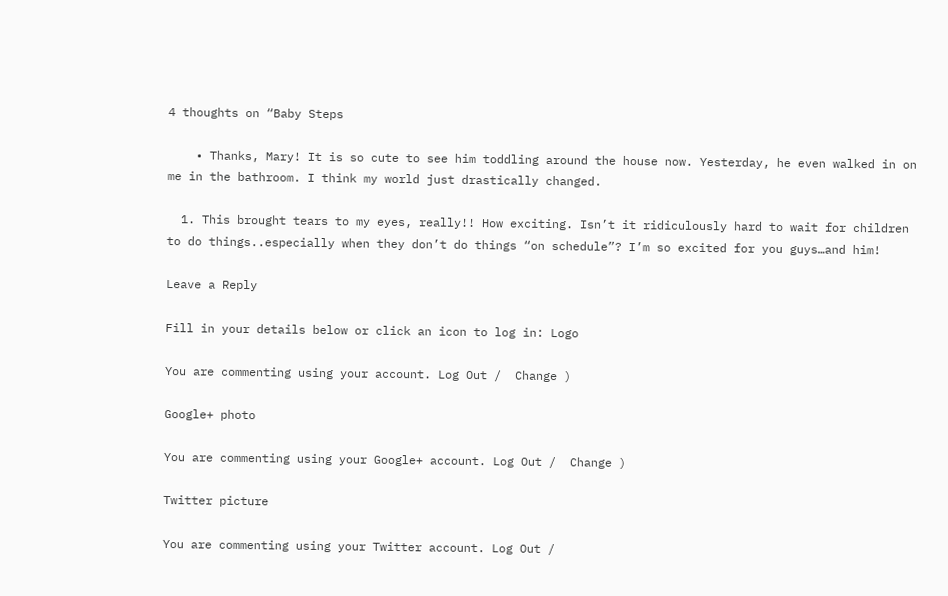4 thoughts on “Baby Steps

    • Thanks, Mary! It is so cute to see him toddling around the house now. Yesterday, he even walked in on me in the bathroom. I think my world just drastically changed.

  1. This brought tears to my eyes, really!! How exciting. Isn’t it ridiculously hard to wait for children to do things..especially when they don’t do things “on schedule”? I’m so excited for you guys…and him!

Leave a Reply

Fill in your details below or click an icon to log in: Logo

You are commenting using your account. Log Out /  Change )

Google+ photo

You are commenting using your Google+ account. Log Out /  Change )

Twitter picture

You are commenting using your Twitter account. Log Out /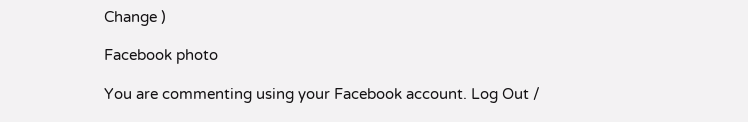Change )

Facebook photo

You are commenting using your Facebook account. Log Out /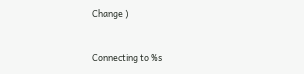Change )


Connecting to %s